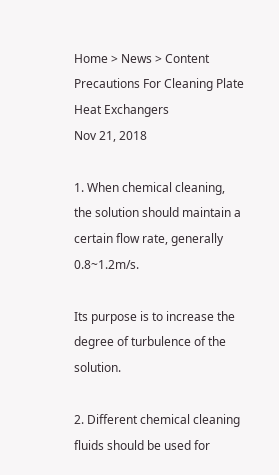Home > News > Content
Precautions For Cleaning Plate Heat Exchangers
Nov 21, 2018

1. When chemical cleaning, the solution should maintain a certain flow rate, generally 0.8~1.2m/s.

Its purpose is to increase the degree of turbulence of the solution.

2. Different chemical cleaning fluids should be used for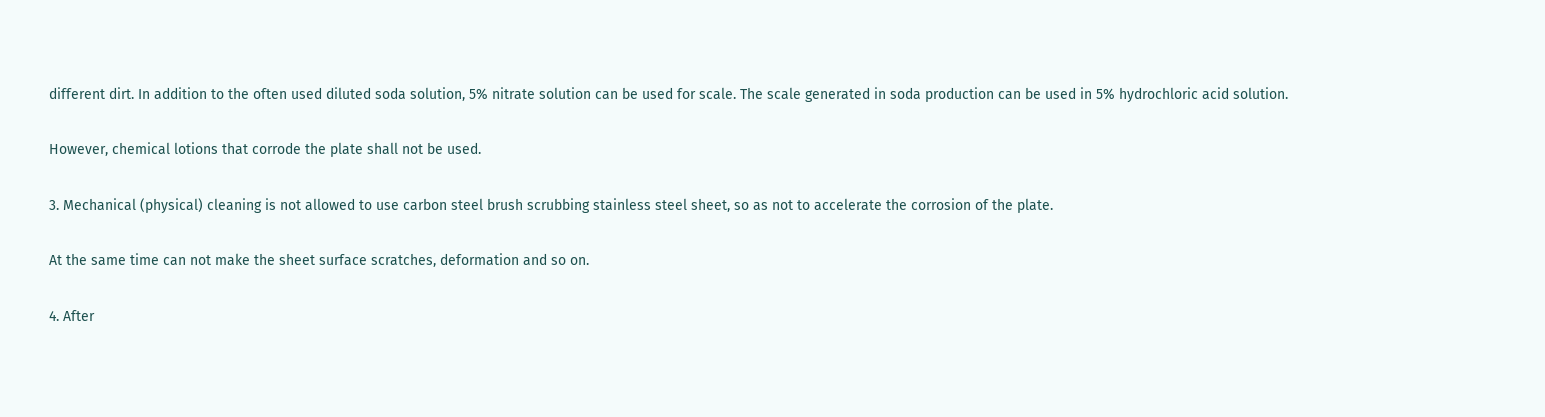different dirt. In addition to the often used diluted soda solution, 5% nitrate solution can be used for scale. The scale generated in soda production can be used in 5% hydrochloric acid solution.

However, chemical lotions that corrode the plate shall not be used.

3. Mechanical (physical) cleaning is not allowed to use carbon steel brush scrubbing stainless steel sheet, so as not to accelerate the corrosion of the plate.

At the same time can not make the sheet surface scratches, deformation and so on.

4. After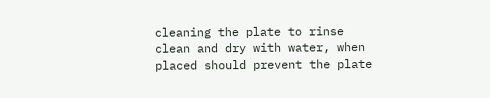cleaning the plate to rinse clean and dry with water, when placed should prevent the plate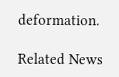deformation.

Related News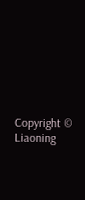Copyright © Liaoning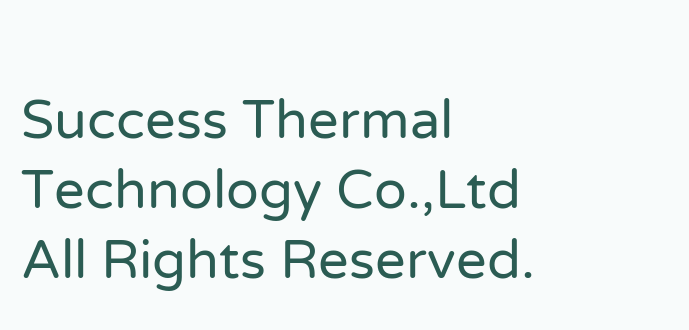Success Thermal Technology Co.,Ltd All Rights Reserved.